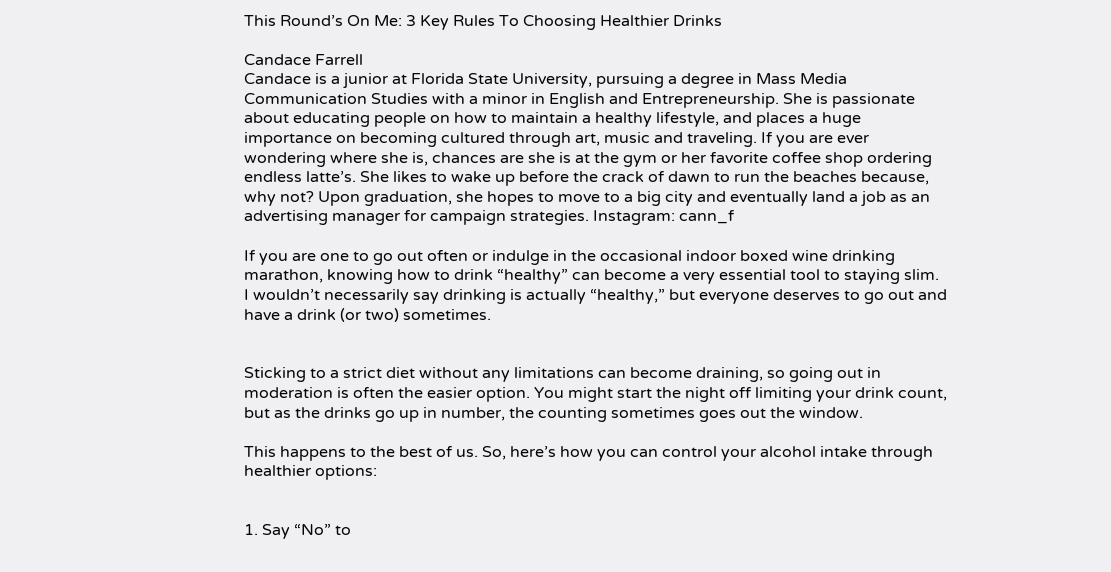This Round’s On Me: 3 Key Rules To Choosing Healthier Drinks

Candace Farrell
Candace is a junior at Florida State University, pursuing a degree in Mass Media Communication Studies with a minor in English and Entrepreneurship. She is passionate about educating people on how to maintain a healthy lifestyle, and places a huge importance on becoming cultured through art, music and traveling. If you are ever wondering where she is, chances are she is at the gym or her favorite coffee shop ordering endless latte’s. She likes to wake up before the crack of dawn to run the beaches because, why not? Upon graduation, she hopes to move to a big city and eventually land a job as an advertising manager for campaign strategies. Instagram: cann_f

If you are one to go out often or indulge in the occasional indoor boxed wine drinking marathon, knowing how to drink “healthy” can become a very essential tool to staying slim. I wouldn’t necessarily say drinking is actually “healthy,” but everyone deserves to go out and have a drink (or two) sometimes.


Sticking to a strict diet without any limitations can become draining, so going out in moderation is often the easier option. You might start the night off limiting your drink count, but as the drinks go up in number, the counting sometimes goes out the window.

This happens to the best of us. So, here’s how you can control your alcohol intake through healthier options:


1. Say “No” to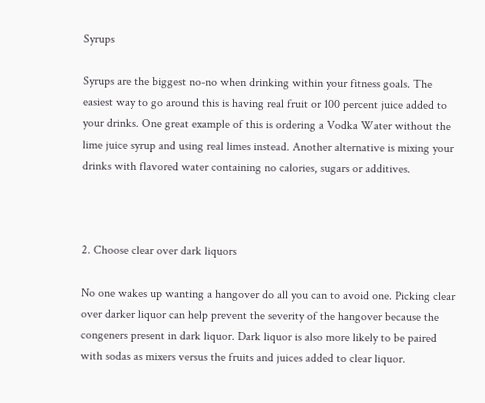Syrups

Syrups are the biggest no-no when drinking within your fitness goals. The
easiest way to go around this is having real fruit or 100 percent juice added to your drinks. One great example of this is ordering a Vodka Water without the lime juice syrup and using real limes instead. Another alternative is mixing your drinks with flavored water containing no calories, sugars or additives.



2. Choose clear over dark liquors

No one wakes up wanting a hangover do all you can to avoid one. Picking clear over darker liquor can help prevent the severity of the hangover because the congeners present in dark liquor. Dark liquor is also more likely to be paired with sodas as mixers versus the fruits and juices added to clear liquor.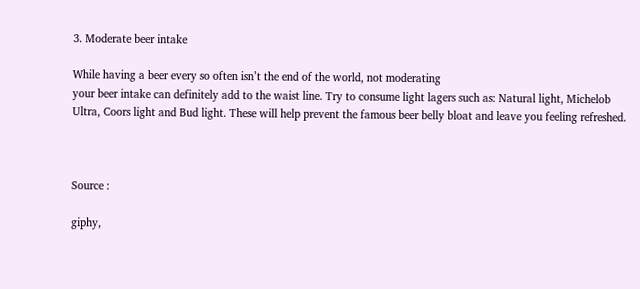3. Moderate beer intake

While having a beer every so often isn’t the end of the world, not moderating
your beer intake can definitely add to the waist line. Try to consume light lagers such as: Natural light, Michelob Ultra, Coors light and Bud light. These will help prevent the famous beer belly bloat and leave you feeling refreshed.



Source :

giphy,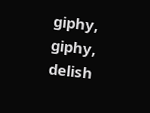giphy, giphy, delish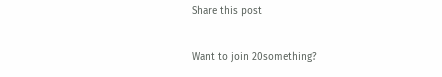Share this post

Want to join 20something?